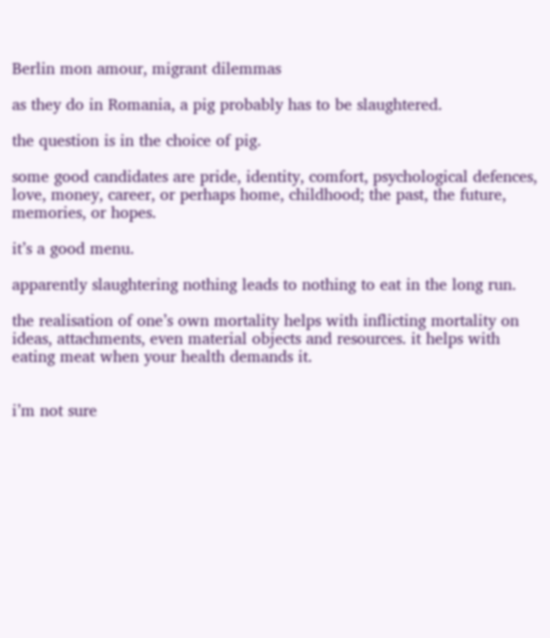Berlin mon amour, migrant dilemmas

as they do in Romania, a pig probably has to be slaughtered.

the question is in the choice of pig.

some good candidates are pride, identity, comfort, psychological defences, love, money, career, or perhaps home, childhood; the past, the future, memories, or hopes.

it’s a good menu.

apparently slaughtering nothing leads to nothing to eat in the long run.

the realisation of one’s own mortality helps with inflicting mortality on ideas, attachments, even material objects and resources. it helps with eating meat when your health demands it.


i’m not sure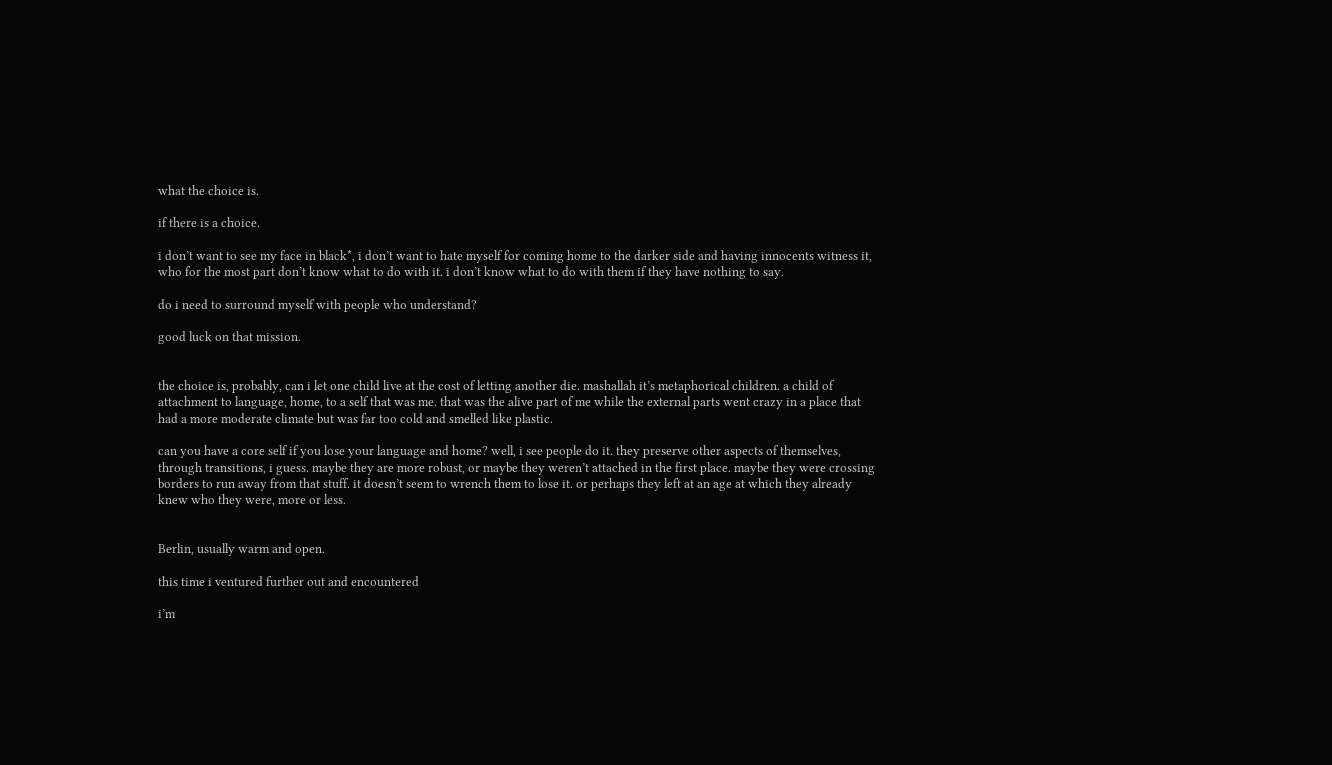what the choice is.

if there is a choice.

i don’t want to see my face in black*, i don’t want to hate myself for coming home to the darker side and having innocents witness it, who for the most part don’t know what to do with it. i don’t know what to do with them if they have nothing to say.

do i need to surround myself with people who understand?

good luck on that mission.


the choice is, probably, can i let one child live at the cost of letting another die. mashallah it’s metaphorical children. a child of attachment to language, home, to a self that was me. that was the alive part of me while the external parts went crazy in a place that had a more moderate climate but was far too cold and smelled like plastic.

can you have a core self if you lose your language and home? well, i see people do it. they preserve other aspects of themselves, through transitions, i guess. maybe they are more robust, or maybe they weren’t attached in the first place. maybe they were crossing borders to run away from that stuff. it doesn’t seem to wrench them to lose it. or perhaps they left at an age at which they already knew who they were, more or less.


Berlin, usually warm and open.

this time i ventured further out and encountered

i’m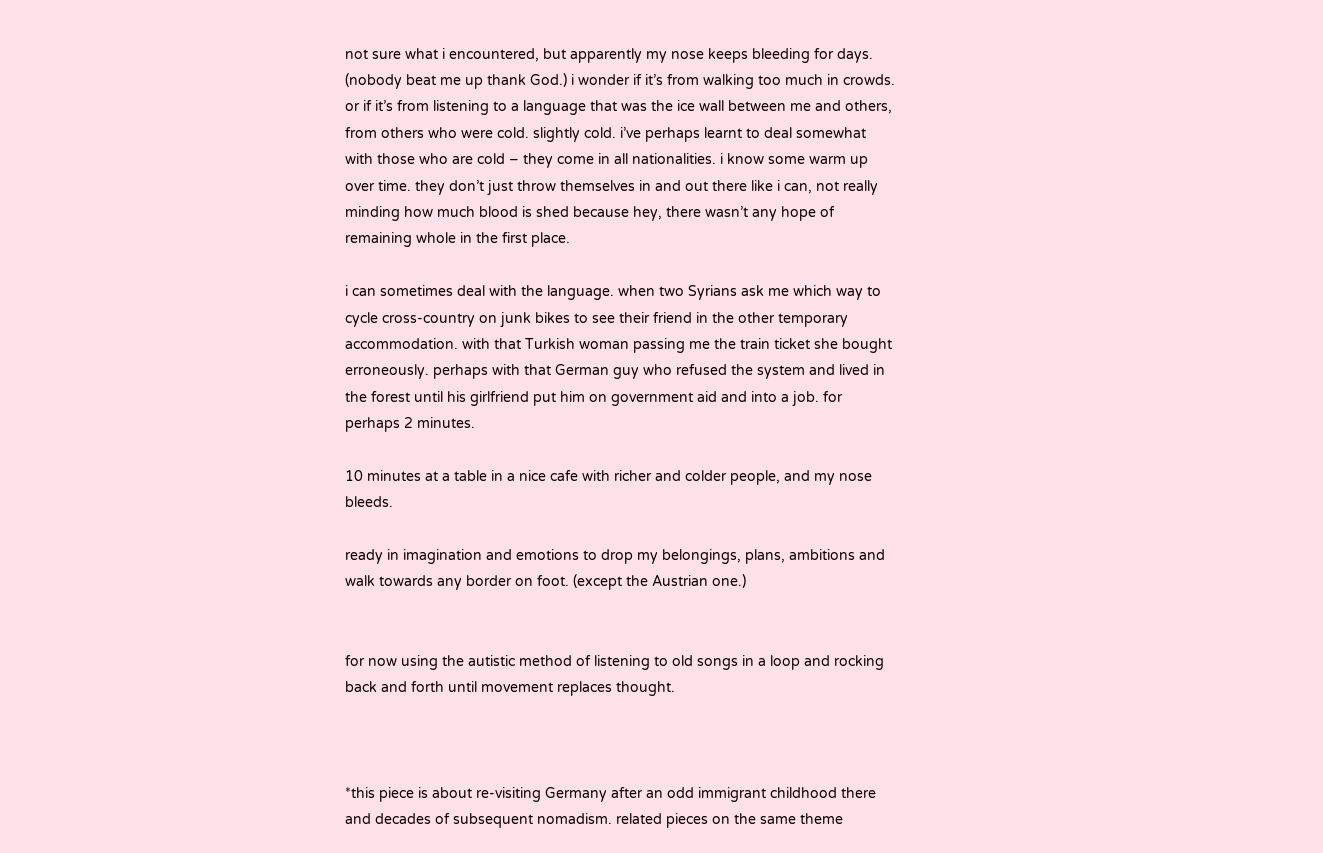not sure what i encountered, but apparently my nose keeps bleeding for days. (nobody beat me up thank God.) i wonder if it’s from walking too much in crowds. or if it’s from listening to a language that was the ice wall between me and others, from others who were cold. slightly cold. i’ve perhaps learnt to deal somewhat with those who are cold – they come in all nationalities. i know some warm up over time. they don’t just throw themselves in and out there like i can, not really minding how much blood is shed because hey, there wasn’t any hope of remaining whole in the first place.

i can sometimes deal with the language. when two Syrians ask me which way to cycle cross-country on junk bikes to see their friend in the other temporary accommodation. with that Turkish woman passing me the train ticket she bought erroneously. perhaps with that German guy who refused the system and lived in the forest until his girlfriend put him on government aid and into a job. for perhaps 2 minutes.

10 minutes at a table in a nice cafe with richer and colder people, and my nose bleeds.

ready in imagination and emotions to drop my belongings, plans, ambitions and walk towards any border on foot. (except the Austrian one.)


for now using the autistic method of listening to old songs in a loop and rocking back and forth until movement replaces thought.



*this piece is about re-visiting Germany after an odd immigrant childhood there and decades of subsequent nomadism. related pieces on the same theme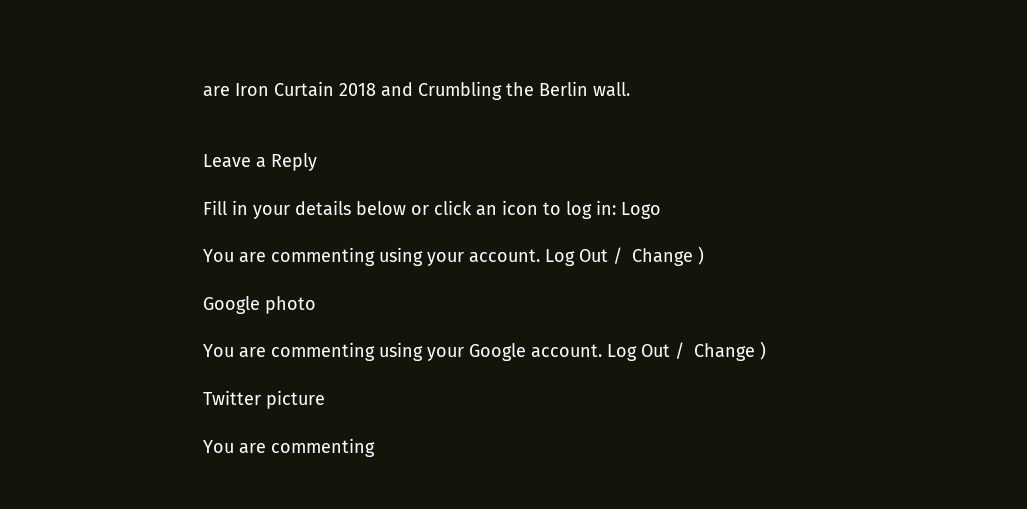are Iron Curtain 2018 and Crumbling the Berlin wall.


Leave a Reply

Fill in your details below or click an icon to log in: Logo

You are commenting using your account. Log Out /  Change )

Google photo

You are commenting using your Google account. Log Out /  Change )

Twitter picture

You are commenting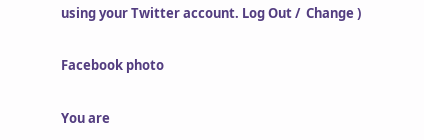using your Twitter account. Log Out /  Change )

Facebook photo

You are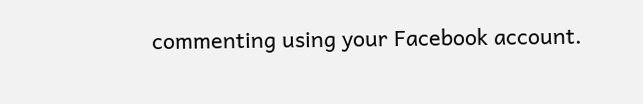commenting using your Facebook account.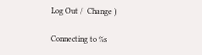Log Out /  Change )

Connecting to %s